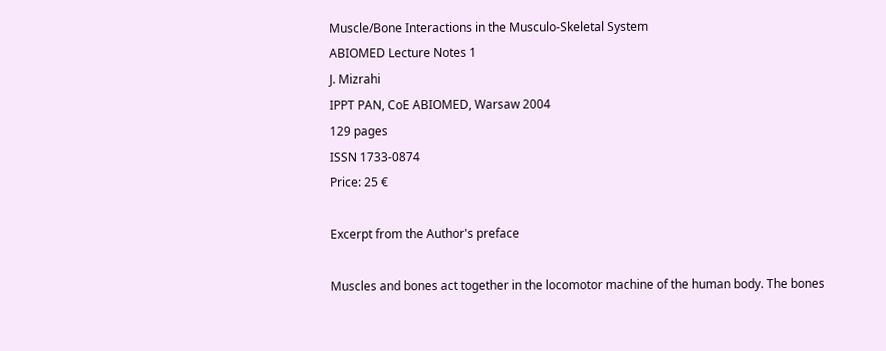Muscle/Bone Interactions in the Musculo-Skeletal System
ABIOMED Lecture Notes 1
J. Mizrahi
IPPT PAN, CoE ABIOMED, Warsaw 2004
129 pages
ISSN 1733-0874
Price: 25 €

Excerpt from the Author's preface

Muscles and bones act together in the locomotor machine of the human body. The bones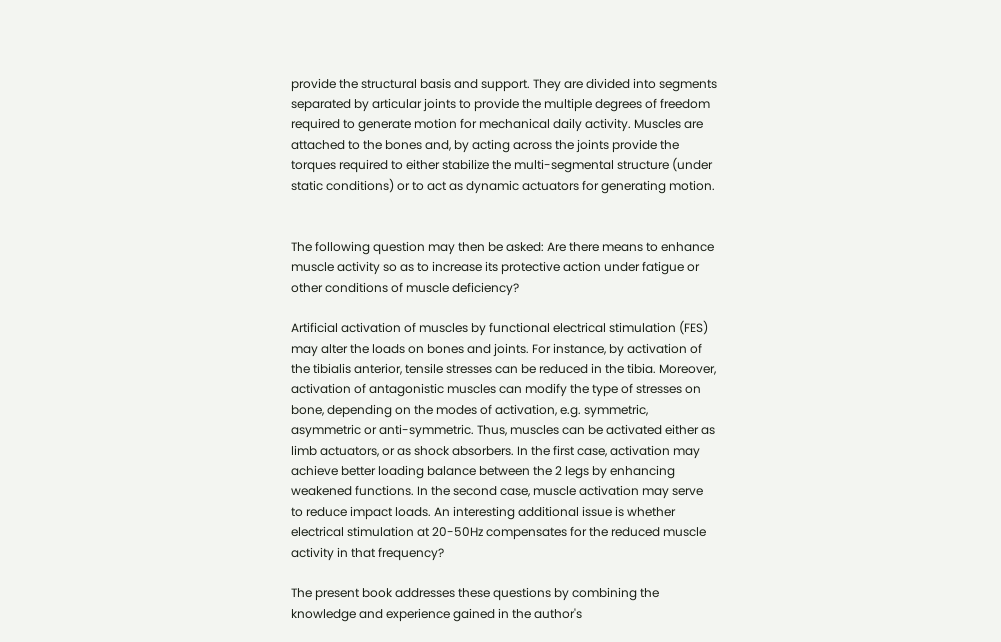provide the structural basis and support. They are divided into segments separated by articular joints to provide the multiple degrees of freedom required to generate motion for mechanical daily activity. Muscles are attached to the bones and, by acting across the joints provide the torques required to either stabilize the multi-segmental structure (under static conditions) or to act as dynamic actuators for generating motion.


The following question may then be asked: Are there means to enhance muscle activity so as to increase its protective action under fatigue or other conditions of muscle deficiency?

Artificial activation of muscles by functional electrical stimulation (FES) may alter the loads on bones and joints. For instance, by activation of the tibialis anterior, tensile stresses can be reduced in the tibia. Moreover, activation of antagonistic muscles can modify the type of stresses on bone, depending on the modes of activation, e.g. symmetric, asymmetric or anti-symmetric. Thus, muscles can be activated either as limb actuators, or as shock absorbers. In the first case, activation may achieve better loading balance between the 2 legs by enhancing weakened functions. In the second case, muscle activation may serve to reduce impact loads. An interesting additional issue is whether electrical stimulation at 20-50Hz compensates for the reduced muscle activity in that frequency?

The present book addresses these questions by combining the knowledge and experience gained in the author's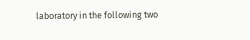laboratory in the following two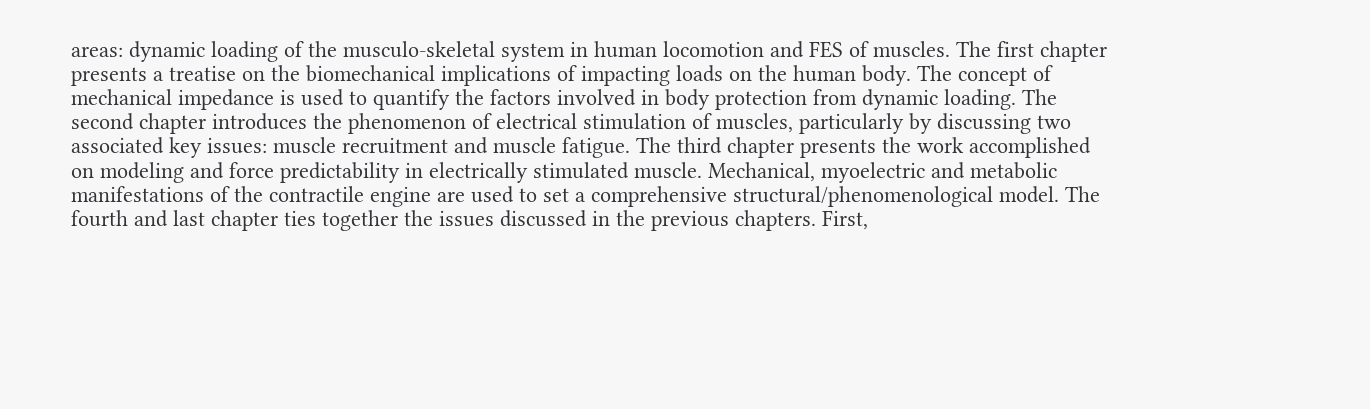areas: dynamic loading of the musculo-skeletal system in human locomotion and FES of muscles. The first chapter presents a treatise on the biomechanical implications of impacting loads on the human body. The concept of mechanical impedance is used to quantify the factors involved in body protection from dynamic loading. The second chapter introduces the phenomenon of electrical stimulation of muscles, particularly by discussing two associated key issues: muscle recruitment and muscle fatigue. The third chapter presents the work accomplished on modeling and force predictability in electrically stimulated muscle. Mechanical, myoelectric and metabolic manifestations of the contractile engine are used to set a comprehensive structural/phenomenological model. The fourth and last chapter ties together the issues discussed in the previous chapters. First,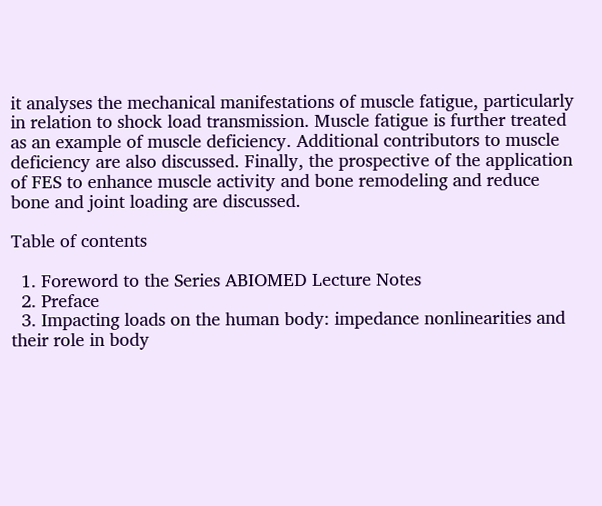it analyses the mechanical manifestations of muscle fatigue, particularly in relation to shock load transmission. Muscle fatigue is further treated as an example of muscle deficiency. Additional contributors to muscle deficiency are also discussed. Finally, the prospective of the application of FES to enhance muscle activity and bone remodeling and reduce bone and joint loading are discussed.

Table of contents

  1. Foreword to the Series ABIOMED Lecture Notes
  2. Preface
  3. Impacting loads on the human body: impedance nonlinearities and their role in body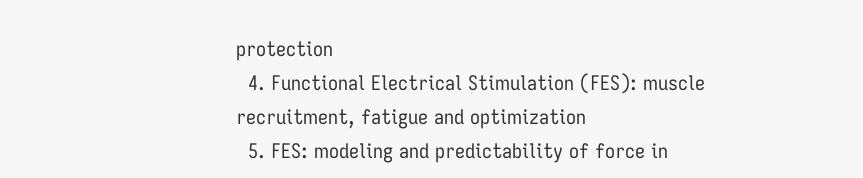protection
  4. Functional Electrical Stimulation (FES): muscle recruitment, fatigue and optimization
  5. FES: modeling and predictability of force in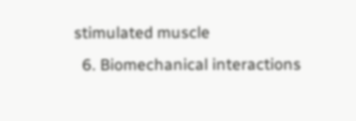stimulated muscle
  6. Biomechanical interactions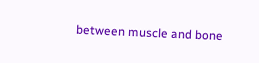between muscle and bone